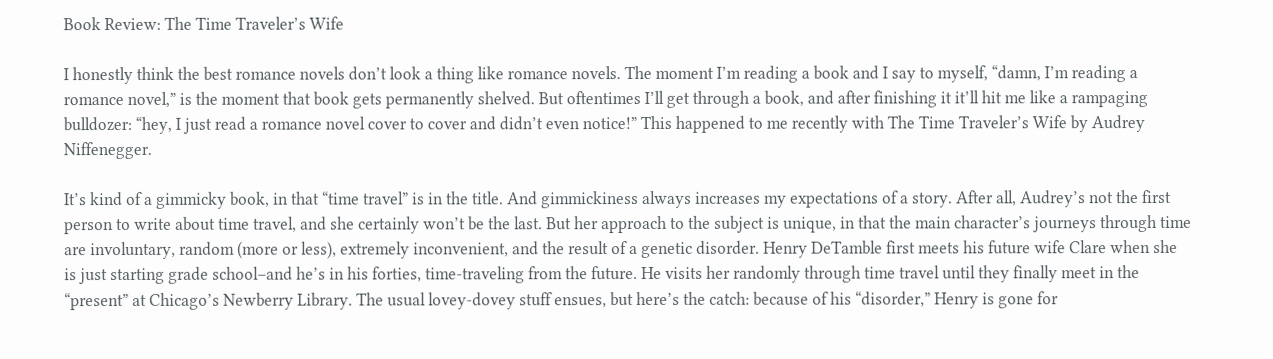Book Review: The Time Traveler’s Wife

I honestly think the best romance novels don’t look a thing like romance novels. The moment I’m reading a book and I say to myself, “damn, I’m reading a romance novel,” is the moment that book gets permanently shelved. But oftentimes I’ll get through a book, and after finishing it it’ll hit me like a rampaging bulldozer: “hey, I just read a romance novel cover to cover and didn’t even notice!” This happened to me recently with The Time Traveler’s Wife by Audrey Niffenegger.

It’s kind of a gimmicky book, in that “time travel” is in the title. And gimmickiness always increases my expectations of a story. After all, Audrey’s not the first person to write about time travel, and she certainly won’t be the last. But her approach to the subject is unique, in that the main character’s journeys through time are involuntary, random (more or less), extremely inconvenient, and the result of a genetic disorder. Henry DeTamble first meets his future wife Clare when she is just starting grade school–and he’s in his forties, time-traveling from the future. He visits her randomly through time travel until they finally meet in the “present” at Chicago’s Newberry Library. The usual lovey-dovey stuff ensues, but here’s the catch: because of his “disorder,” Henry is gone for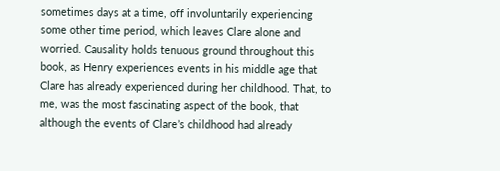sometimes days at a time, off involuntarily experiencing some other time period, which leaves Clare alone and worried. Causality holds tenuous ground throughout this book, as Henry experiences events in his middle age that Clare has already experienced during her childhood. That, to me, was the most fascinating aspect of the book, that although the events of Clare’s childhood had already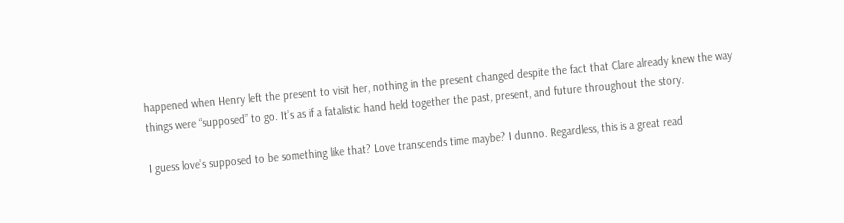happened when Henry left the present to visit her, nothing in the present changed despite the fact that Clare already knew the way things were “supposed” to go. It’s as if a fatalistic hand held together the past, present, and future throughout the story.

I guess love’s supposed to be something like that? Love transcends time maybe? I dunno. Regardless, this is a great read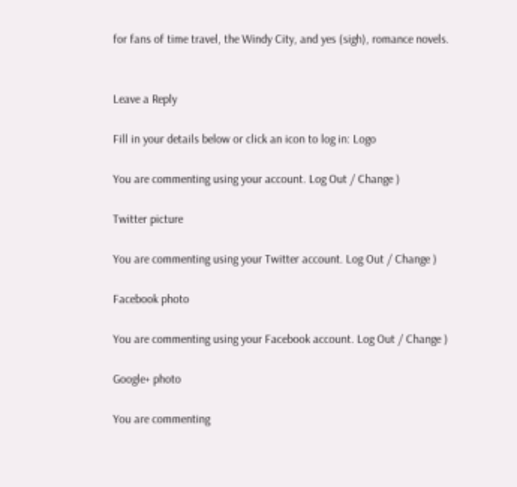for fans of time travel, the Windy City, and yes (sigh), romance novels.


Leave a Reply

Fill in your details below or click an icon to log in: Logo

You are commenting using your account. Log Out / Change )

Twitter picture

You are commenting using your Twitter account. Log Out / Change )

Facebook photo

You are commenting using your Facebook account. Log Out / Change )

Google+ photo

You are commenting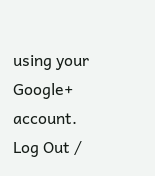using your Google+ account. Log Out /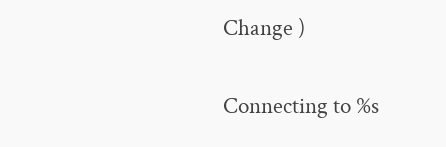Change )

Connecting to %s